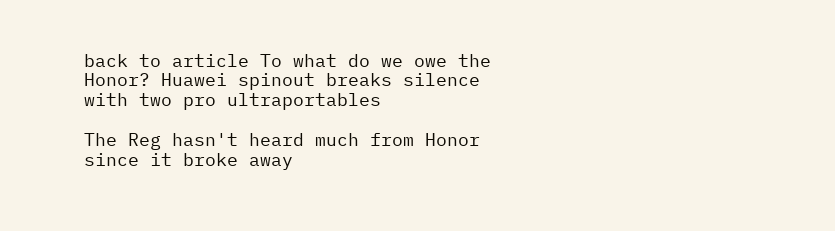back to article To what do we owe the Honor? Huawei spinout breaks silence with two pro ultraportables

The Reg hasn't heard much from Honor since it broke away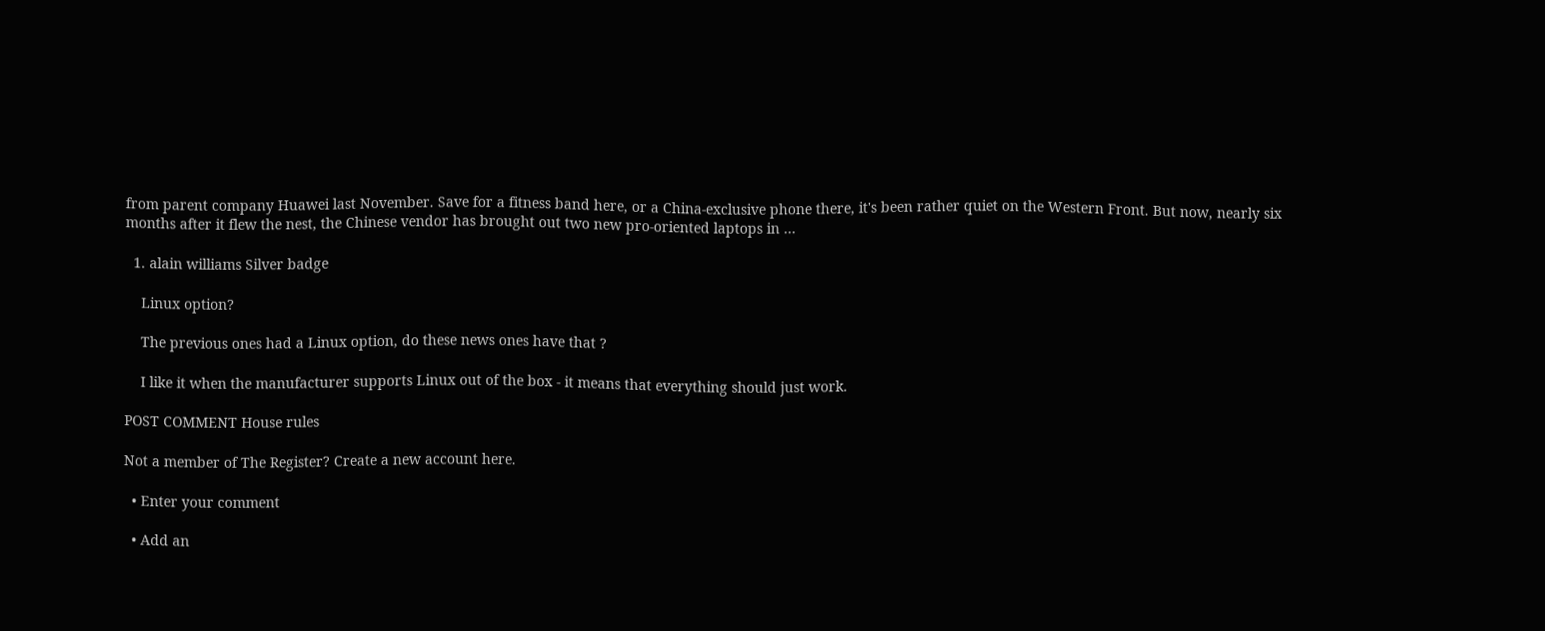from parent company Huawei last November. Save for a fitness band here, or a China-exclusive phone there, it's been rather quiet on the Western Front. But now, nearly six months after it flew the nest, the Chinese vendor has brought out two new pro-oriented laptops in …

  1. alain williams Silver badge

    Linux option?

    The previous ones had a Linux option, do these news ones have that ?

    I like it when the manufacturer supports Linux out of the box - it means that everything should just work.

POST COMMENT House rules

Not a member of The Register? Create a new account here.

  • Enter your comment

  • Add an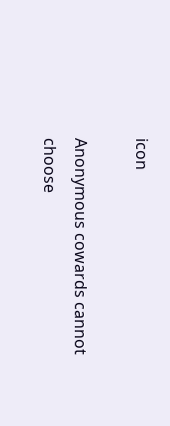icon

Anonymous cowards cannot choose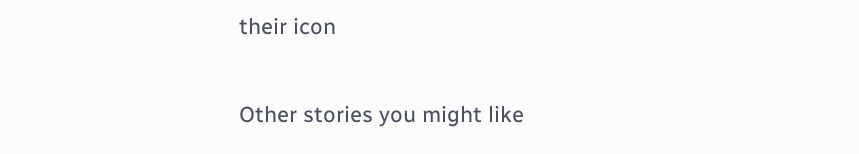their icon

Other stories you might like